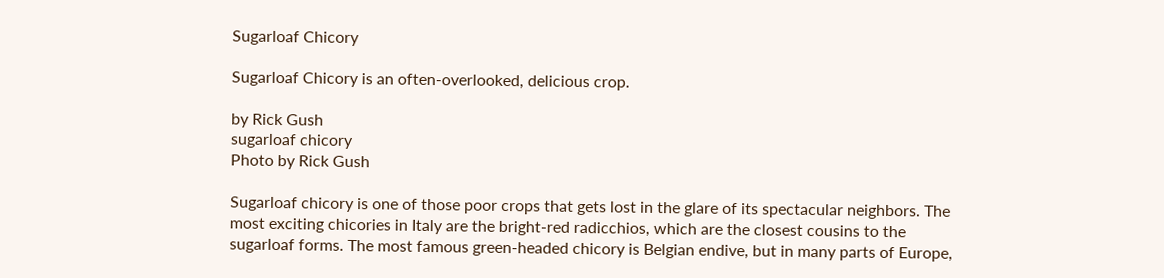Sugarloaf Chicory

Sugarloaf Chicory is an often-overlooked, delicious crop.

by Rick Gush
sugarloaf chicory
Photo by Rick Gush

Sugarloaf chicory is one of those poor crops that gets lost in the glare of its spectacular neighbors. The most exciting chicories in Italy are the bright-red radicchios, which are the closest cousins to the sugarloaf forms. The most famous green-headed chicory is Belgian endive, but in many parts of Europe,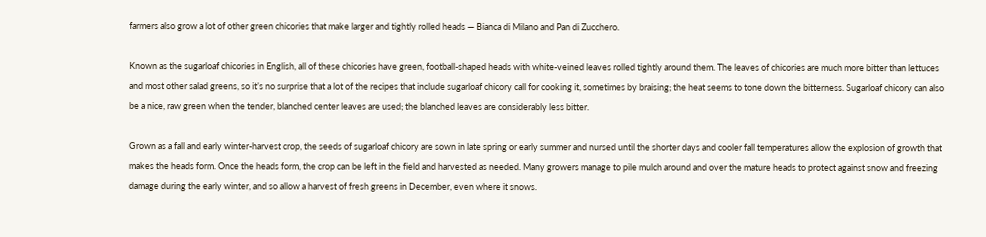farmers also grow a lot of other green chicories that make larger and tightly rolled heads — Bianca di Milano and Pan di Zucchero.

Known as the sugarloaf chicories in English, all of these chicories have green, football-shaped heads with white-veined leaves rolled tightly around them. The leaves of chicories are much more bitter than lettuces and most other salad greens, so it’s no surprise that a lot of the recipes that include sugarloaf chicory call for cooking it, sometimes by braising; the heat seems to tone down the bitterness. Sugarloaf chicory can also be a nice, raw green when the tender, blanched center leaves are used; the blanched leaves are considerably less bitter.

Grown as a fall and early winter-harvest crop, the seeds of sugarloaf chicory are sown in late spring or early summer and nursed until the shorter days and cooler fall temperatures allow the explosion of growth that makes the heads form. Once the heads form, the crop can be left in the field and harvested as needed. Many growers manage to pile mulch around and over the mature heads to protect against snow and freezing damage during the early winter, and so allow a harvest of fresh greens in December, even where it snows.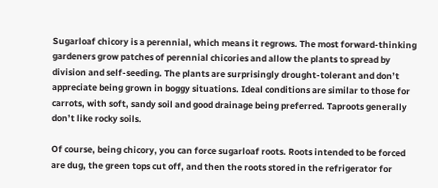Sugarloaf chicory is a perennial, which means it regrows. The most forward-thinking gardeners grow patches of perennial chicories and allow the plants to spread by division and self-seeding. The plants are surprisingly drought-tolerant and don’t appreciate being grown in boggy situations. Ideal conditions are similar to those for carrots, with soft, sandy soil and good drainage being preferred. Taproots generally don’t like rocky soils.

Of course, being chicory, you can force sugarloaf roots. Roots intended to be forced are dug, the green tops cut off, and then the roots stored in the refrigerator for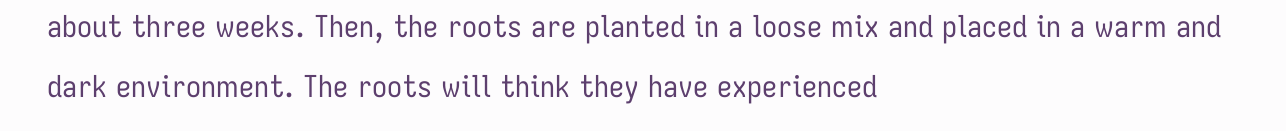about three weeks. Then, the roots are planted in a loose mix and placed in a warm and dark environment. The roots will think they have experienced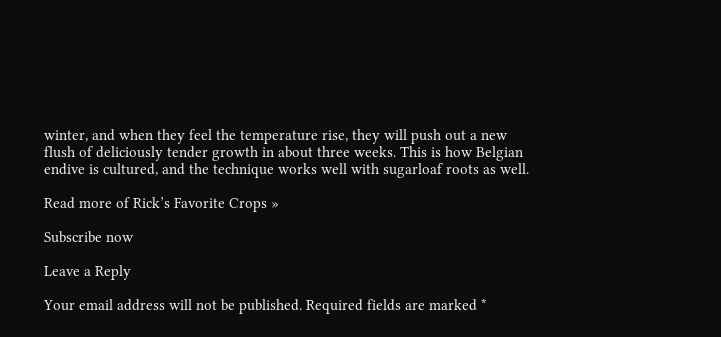winter, and when they feel the temperature rise, they will push out a new flush of deliciously tender growth in about three weeks. This is how Belgian endive is cultured, and the technique works well with sugarloaf roots as well.

Read more of Rick’s Favorite Crops »

Subscribe now

Leave a Reply

Your email address will not be published. Required fields are marked *